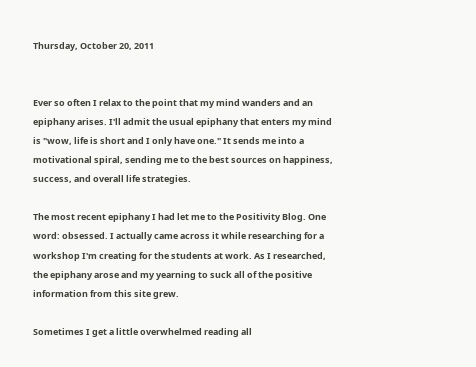Thursday, October 20, 2011


Ever so often I relax to the point that my mind wanders and an epiphany arises. I'll admit the usual epiphany that enters my mind is "wow, life is short and I only have one." It sends me into a motivational spiral, sending me to the best sources on happiness, success, and overall life strategies.

The most recent epiphany I had let me to the Positivity Blog. One word: obsessed. I actually came across it while researching for a workshop I'm creating for the students at work. As I researched, the epiphany arose and my yearning to suck all of the positive information from this site grew.

Sometimes I get a little overwhelmed reading all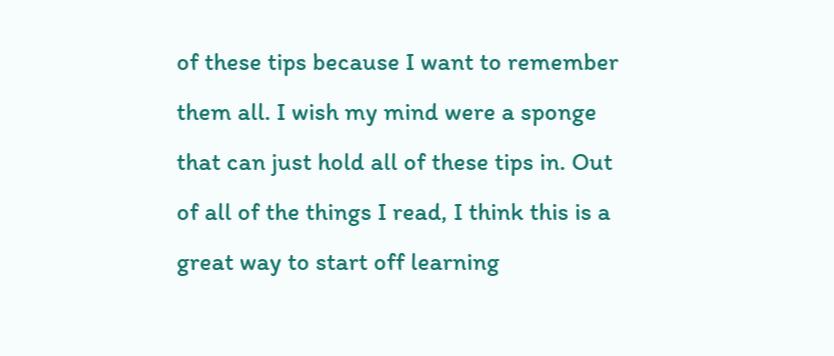of these tips because I want to remember them all. I wish my mind were a sponge that can just hold all of these tips in. Out of all of the things I read, I think this is a great way to start off learning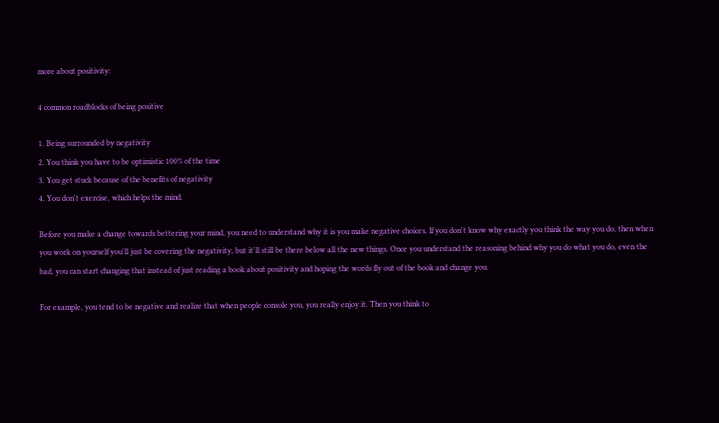more about positivity:

4 common roadblocks of being positive

1. Being surrounded by negativity
2. You think you have to be optimistic 100% of the time
3. You get stuck because of the benefits of negativity
4. You don't exercise, which helps the mind.

Before you make a change towards bettering your mind, you need to understand why it is you make negative choices. If you don't know why exactly you think the way you do, then when you work on yourself you'll just be covering the negativity, but it'll still be there below all the new things. Once you understand the reasoning behind why you do what you do, even the bad, you can start changing that instead of just reading a book about positivity and hoping the words fly out of the book and change you.

For example, you tend to be negative and realize that when people console you, you really enjoy it. Then you think to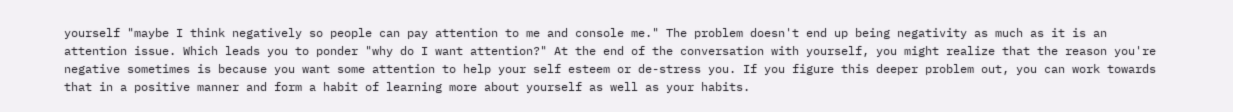yourself "maybe I think negatively so people can pay attention to me and console me." The problem doesn't end up being negativity as much as it is an attention issue. Which leads you to ponder "why do I want attention?" At the end of the conversation with yourself, you might realize that the reason you're negative sometimes is because you want some attention to help your self esteem or de-stress you. If you figure this deeper problem out, you can work towards that in a positive manner and form a habit of learning more about yourself as well as your habits.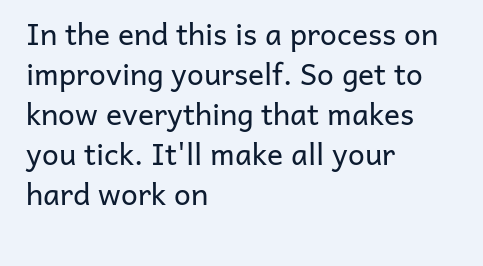In the end this is a process on improving yourself. So get to know everything that makes you tick. It'll make all your hard work on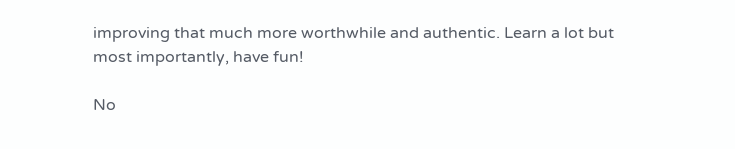improving that much more worthwhile and authentic. Learn a lot but most importantly, have fun!

No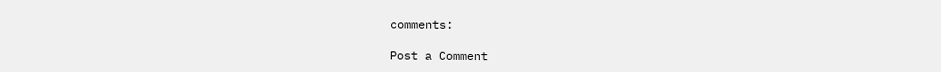comments:

Post a Comment